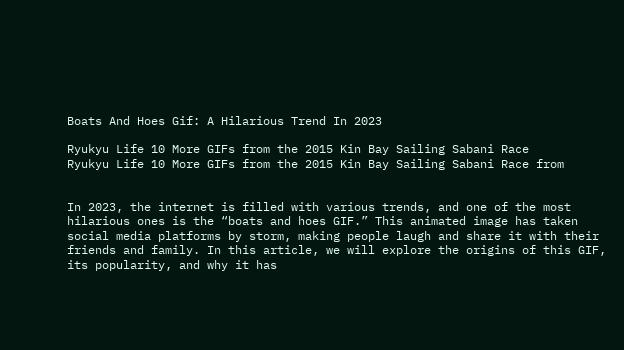Boats And Hoes Gif: A Hilarious Trend In 2023

Ryukyu Life 10 More GIFs from the 2015 Kin Bay Sailing Sabani Race
Ryukyu Life 10 More GIFs from the 2015 Kin Bay Sailing Sabani Race from


In 2023, the internet is filled with various trends, and one of the most hilarious ones is the “boats and hoes GIF.” This animated image has taken social media platforms by storm, making people laugh and share it with their friends and family. In this article, we will explore the origins of this GIF, its popularity, and why it has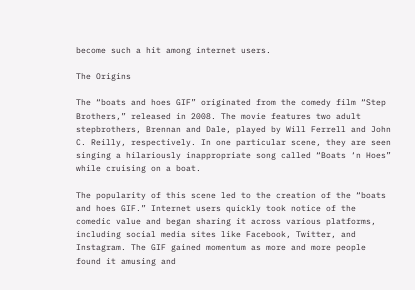become such a hit among internet users.

The Origins

The “boats and hoes GIF” originated from the comedy film “Step Brothers,” released in 2008. The movie features two adult stepbrothers, Brennan and Dale, played by Will Ferrell and John C. Reilly, respectively. In one particular scene, they are seen singing a hilariously inappropriate song called “Boats ‘n Hoes” while cruising on a boat.

The popularity of this scene led to the creation of the “boats and hoes GIF.” Internet users quickly took notice of the comedic value and began sharing it across various platforms, including social media sites like Facebook, Twitter, and Instagram. The GIF gained momentum as more and more people found it amusing and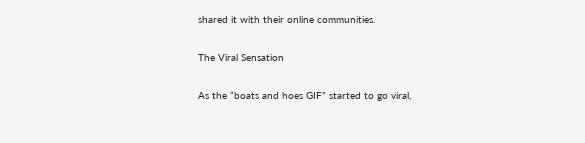shared it with their online communities.

The Viral Sensation

As the “boats and hoes GIF” started to go viral,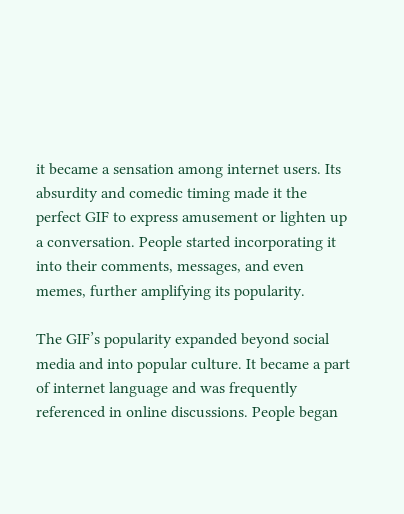it became a sensation among internet users. Its absurdity and comedic timing made it the perfect GIF to express amusement or lighten up a conversation. People started incorporating it into their comments, messages, and even memes, further amplifying its popularity.

The GIF’s popularity expanded beyond social media and into popular culture. It became a part of internet language and was frequently referenced in online discussions. People began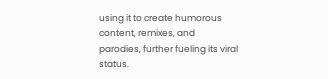using it to create humorous content, remixes, and parodies, further fueling its viral status.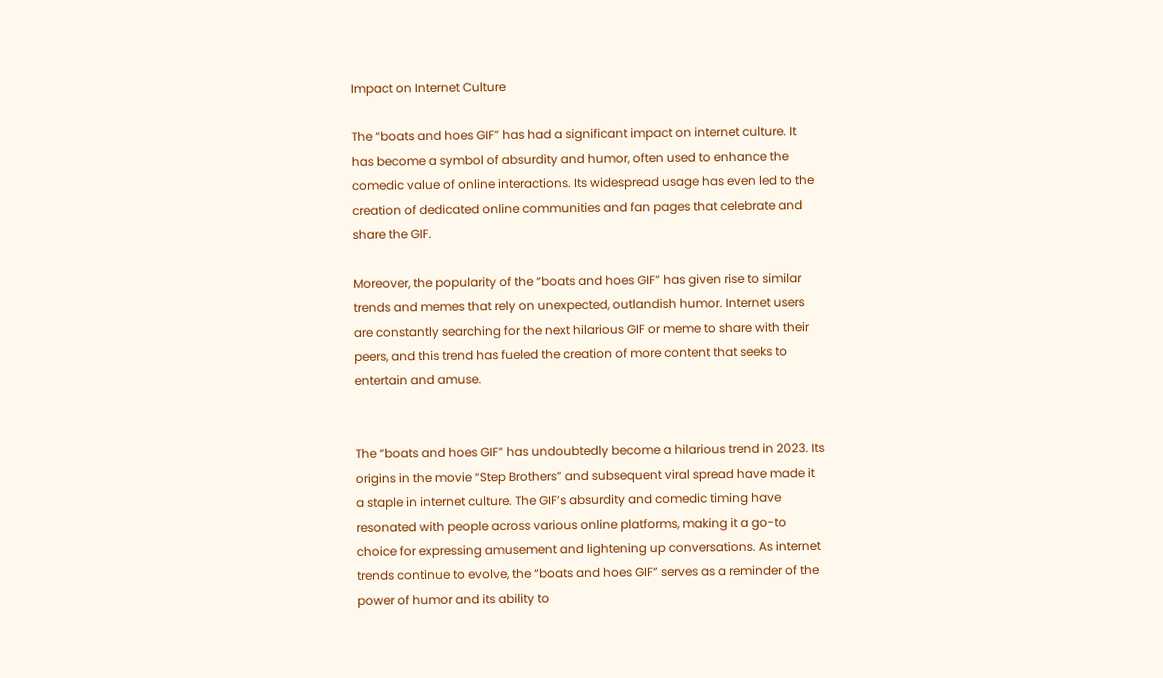Impact on Internet Culture

The “boats and hoes GIF” has had a significant impact on internet culture. It has become a symbol of absurdity and humor, often used to enhance the comedic value of online interactions. Its widespread usage has even led to the creation of dedicated online communities and fan pages that celebrate and share the GIF.

Moreover, the popularity of the “boats and hoes GIF” has given rise to similar trends and memes that rely on unexpected, outlandish humor. Internet users are constantly searching for the next hilarious GIF or meme to share with their peers, and this trend has fueled the creation of more content that seeks to entertain and amuse.


The “boats and hoes GIF” has undoubtedly become a hilarious trend in 2023. Its origins in the movie “Step Brothers” and subsequent viral spread have made it a staple in internet culture. The GIF’s absurdity and comedic timing have resonated with people across various online platforms, making it a go-to choice for expressing amusement and lightening up conversations. As internet trends continue to evolve, the “boats and hoes GIF” serves as a reminder of the power of humor and its ability to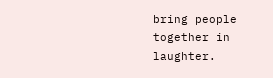bring people together in laughter.